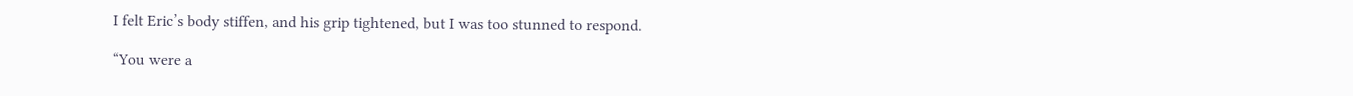I felt Eric’s body stiffen, and his grip tightened, but I was too stunned to respond.

“You were a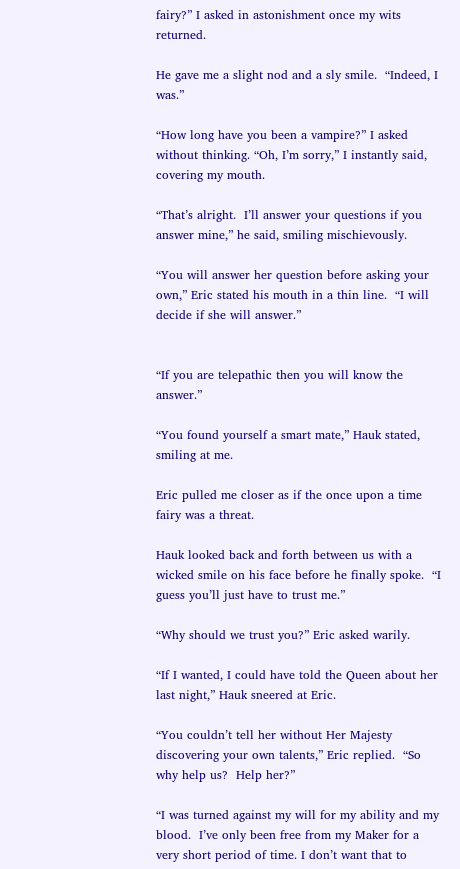fairy?” I asked in astonishment once my wits returned.

He gave me a slight nod and a sly smile.  “Indeed, I was.”

“How long have you been a vampire?” I asked without thinking. “Oh, I’m sorry,” I instantly said, covering my mouth.

“That’s alright.  I’ll answer your questions if you answer mine,” he said, smiling mischievously.

“You will answer her question before asking your own,” Eric stated his mouth in a thin line.  “I will decide if she will answer.”


“If you are telepathic then you will know the answer.”

“You found yourself a smart mate,” Hauk stated, smiling at me.

Eric pulled me closer as if the once upon a time fairy was a threat.

Hauk looked back and forth between us with a wicked smile on his face before he finally spoke.  “I guess you’ll just have to trust me.”

“Why should we trust you?” Eric asked warily.

“If I wanted, I could have told the Queen about her last night,” Hauk sneered at Eric.

“You couldn’t tell her without Her Majesty discovering your own talents,” Eric replied.  “So why help us?  Help her?”

“I was turned against my will for my ability and my blood.  I’ve only been free from my Maker for a very short period of time. I don’t want that to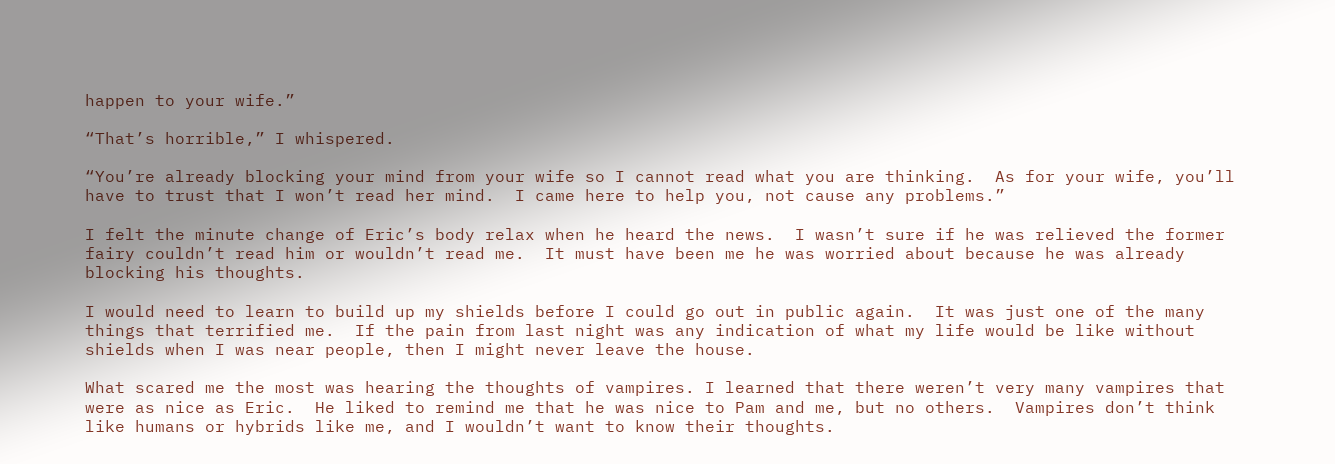happen to your wife.”

“That’s horrible,” I whispered.

“You’re already blocking your mind from your wife so I cannot read what you are thinking.  As for your wife, you’ll have to trust that I won’t read her mind.  I came here to help you, not cause any problems.”

I felt the minute change of Eric’s body relax when he heard the news.  I wasn’t sure if he was relieved the former fairy couldn’t read him or wouldn’t read me.  It must have been me he was worried about because he was already blocking his thoughts.

I would need to learn to build up my shields before I could go out in public again.  It was just one of the many things that terrified me.  If the pain from last night was any indication of what my life would be like without shields when I was near people, then I might never leave the house.

What scared me the most was hearing the thoughts of vampires. I learned that there weren’t very many vampires that were as nice as Eric.  He liked to remind me that he was nice to Pam and me, but no others.  Vampires don’t think like humans or hybrids like me, and I wouldn’t want to know their thoughts.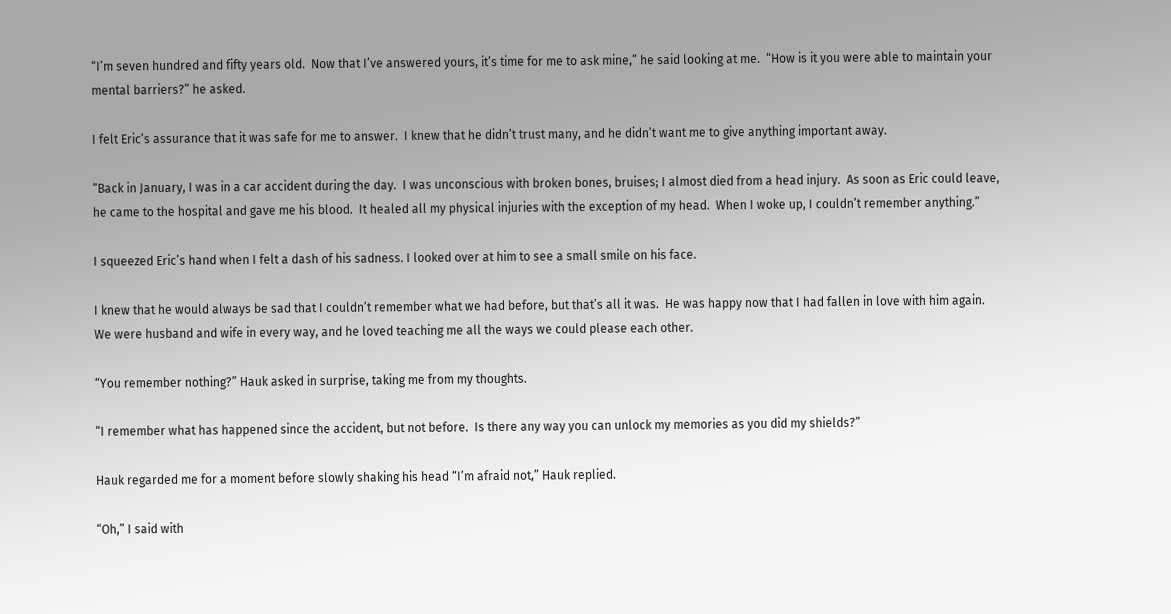“I’m seven hundred and fifty years old.  Now that I’ve answered yours, it’s time for me to ask mine,” he said looking at me.  “How is it you were able to maintain your mental barriers?” he asked.

I felt Eric’s assurance that it was safe for me to answer.  I knew that he didn’t trust many, and he didn’t want me to give anything important away.

“Back in January, I was in a car accident during the day.  I was unconscious with broken bones, bruises; I almost died from a head injury.  As soon as Eric could leave, he came to the hospital and gave me his blood.  It healed all my physical injuries with the exception of my head.  When I woke up, I couldn’t remember anything.”

I squeezed Eric’s hand when I felt a dash of his sadness. I looked over at him to see a small smile on his face.

I knew that he would always be sad that I couldn’t remember what we had before, but that’s all it was.  He was happy now that I had fallen in love with him again.  We were husband and wife in every way, and he loved teaching me all the ways we could please each other.

“You remember nothing?” Hauk asked in surprise, taking me from my thoughts.

“I remember what has happened since the accident, but not before.  Is there any way you can unlock my memories as you did my shields?”

Hauk regarded me for a moment before slowly shaking his head “I’m afraid not,” Hauk replied.

“Oh,” I said with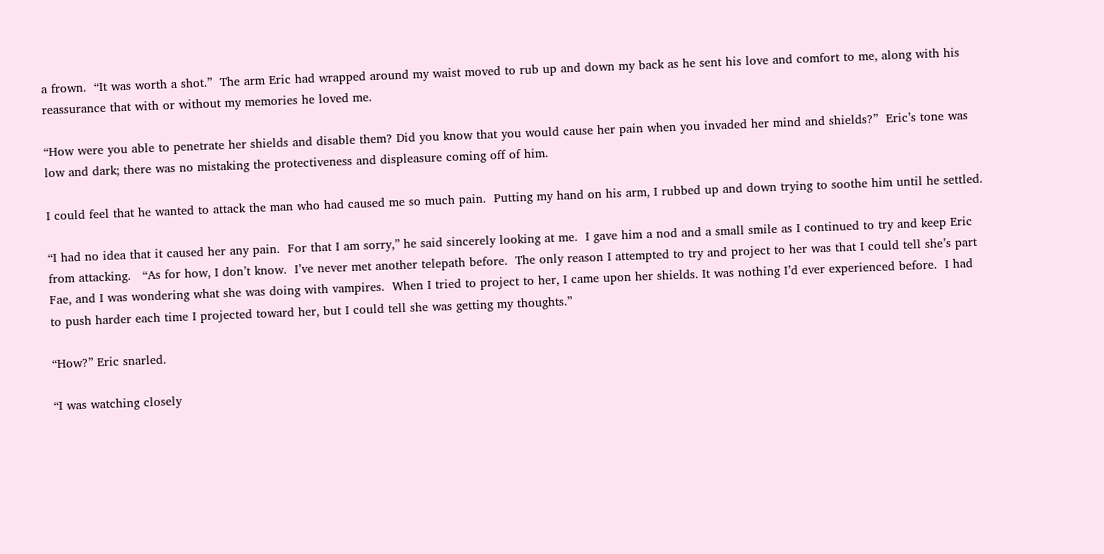a frown.  “It was worth a shot.”  The arm Eric had wrapped around my waist moved to rub up and down my back as he sent his love and comfort to me, along with his reassurance that with or without my memories he loved me.

“How were you able to penetrate her shields and disable them? Did you know that you would cause her pain when you invaded her mind and shields?”  Eric’s tone was low and dark; there was no mistaking the protectiveness and displeasure coming off of him.

I could feel that he wanted to attack the man who had caused me so much pain.  Putting my hand on his arm, I rubbed up and down trying to soothe him until he settled.

“I had no idea that it caused her any pain.  For that I am sorry,” he said sincerely looking at me.  I gave him a nod and a small smile as I continued to try and keep Eric from attacking.   “As for how, I don’t know.  I’ve never met another telepath before.  The only reason I attempted to try and project to her was that I could tell she’s part Fae, and I was wondering what she was doing with vampires.  When I tried to project to her, I came upon her shields. It was nothing I’d ever experienced before.  I had to push harder each time I projected toward her, but I could tell she was getting my thoughts.”

“How?” Eric snarled.

“I was watching closely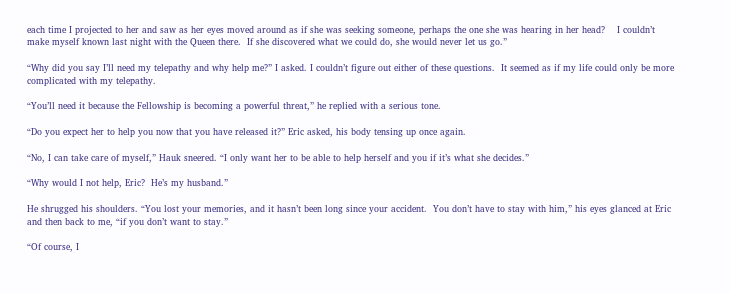each time I projected to her and saw as her eyes moved around as if she was seeking someone, perhaps the one she was hearing in her head?    I couldn’t make myself known last night with the Queen there.  If she discovered what we could do, she would never let us go.”

“Why did you say I’ll need my telepathy and why help me?” I asked. I couldn’t figure out either of these questions.  It seemed as if my life could only be more complicated with my telepathy.

“You’ll need it because the Fellowship is becoming a powerful threat,” he replied with a serious tone.

“Do you expect her to help you now that you have released it?” Eric asked, his body tensing up once again.

“No, I can take care of myself,” Hauk sneered. “I only want her to be able to help herself and you if it’s what she decides.”

“Why would I not help, Eric?  He’s my husband.”

He shrugged his shoulders. “You lost your memories, and it hasn’t been long since your accident.  You don’t have to stay with him,” his eyes glanced at Eric and then back to me, “if you don’t want to stay.”

“Of course, I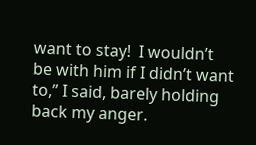want to stay!  I wouldn’t be with him if I didn’t want to,” I said, barely holding back my anger.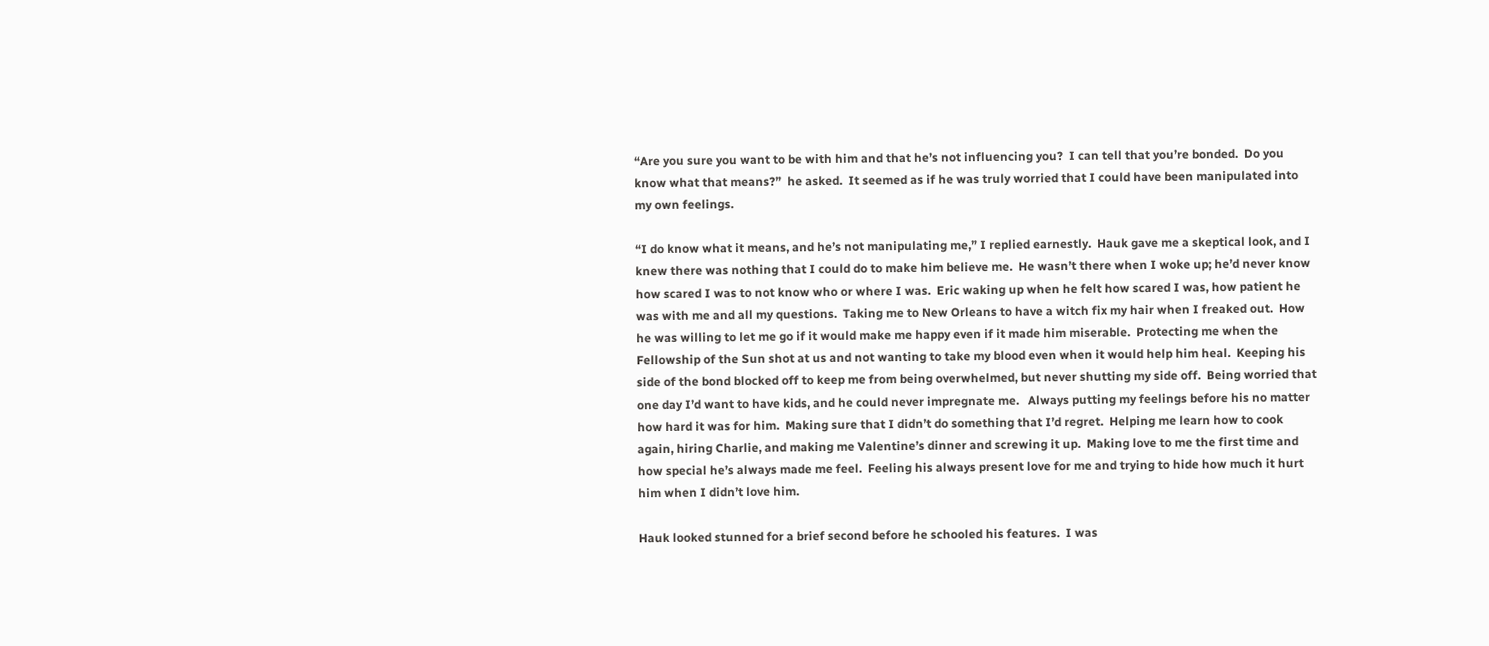“Are you sure you want to be with him and that he’s not influencing you?  I can tell that you’re bonded.  Do you know what that means?”  he asked.  It seemed as if he was truly worried that I could have been manipulated into my own feelings.

“I do know what it means, and he’s not manipulating me,” I replied earnestly.  Hauk gave me a skeptical look, and I knew there was nothing that I could do to make him believe me.  He wasn’t there when I woke up; he’d never know how scared I was to not know who or where I was.  Eric waking up when he felt how scared I was, how patient he was with me and all my questions.  Taking me to New Orleans to have a witch fix my hair when I freaked out.  How he was willing to let me go if it would make me happy even if it made him miserable.  Protecting me when the Fellowship of the Sun shot at us and not wanting to take my blood even when it would help him heal.  Keeping his side of the bond blocked off to keep me from being overwhelmed, but never shutting my side off.  Being worried that one day I’d want to have kids, and he could never impregnate me.   Always putting my feelings before his no matter how hard it was for him.  Making sure that I didn’t do something that I’d regret.  Helping me learn how to cook again, hiring Charlie, and making me Valentine’s dinner and screwing it up.  Making love to me the first time and how special he’s always made me feel.  Feeling his always present love for me and trying to hide how much it hurt him when I didn’t love him.

Hauk looked stunned for a brief second before he schooled his features.  I was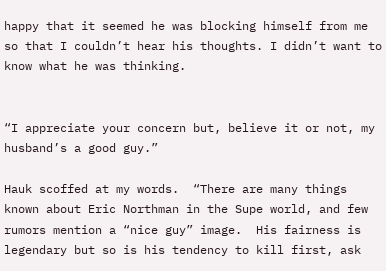happy that it seemed he was blocking himself from me so that I couldn’t hear his thoughts. I didn’t want to know what he was thinking.


“I appreciate your concern but, believe it or not, my husband’s a good guy.”

Hauk scoffed at my words.  “There are many things known about Eric Northman in the Supe world, and few rumors mention a “nice guy” image.  His fairness is legendary but so is his tendency to kill first, ask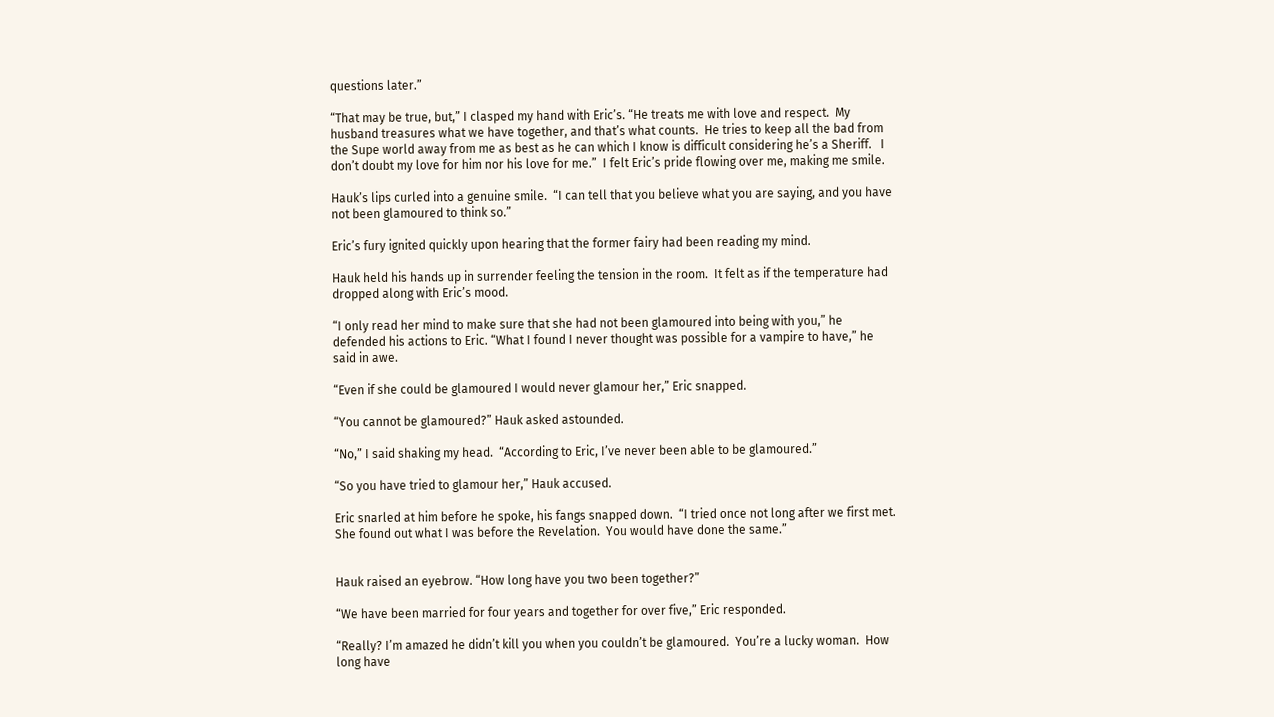questions later.”

“That may be true, but,” I clasped my hand with Eric’s. “He treats me with love and respect.  My husband treasures what we have together, and that’s what counts.  He tries to keep all the bad from the Supe world away from me as best as he can which I know is difficult considering he’s a Sheriff.   I don’t doubt my love for him nor his love for me.”  I felt Eric’s pride flowing over me, making me smile.

Hauk’s lips curled into a genuine smile.  “I can tell that you believe what you are saying, and you have not been glamoured to think so.”

Eric’s fury ignited quickly upon hearing that the former fairy had been reading my mind.

Hauk held his hands up in surrender feeling the tension in the room.  It felt as if the temperature had dropped along with Eric’s mood.

“I only read her mind to make sure that she had not been glamoured into being with you,” he defended his actions to Eric. “What I found I never thought was possible for a vampire to have,” he said in awe.

“Even if she could be glamoured I would never glamour her,” Eric snapped.

“You cannot be glamoured?” Hauk asked astounded.

“No,” I said shaking my head.  “According to Eric, I’ve never been able to be glamoured.”

“So you have tried to glamour her,” Hauk accused.

Eric snarled at him before he spoke, his fangs snapped down.  “I tried once not long after we first met.  She found out what I was before the Revelation.  You would have done the same.”


Hauk raised an eyebrow. “How long have you two been together?”

“We have been married for four years and together for over five,” Eric responded.

“Really? I’m amazed he didn’t kill you when you couldn’t be glamoured.  You’re a lucky woman.  How long have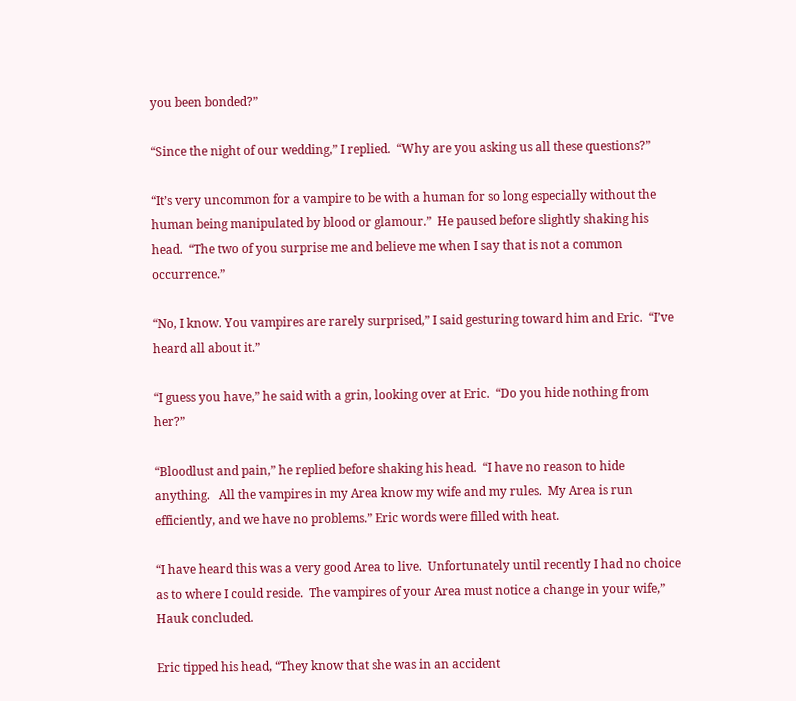you been bonded?”

“Since the night of our wedding,” I replied.  “Why are you asking us all these questions?”

“It’s very uncommon for a vampire to be with a human for so long especially without the human being manipulated by blood or glamour.”  He paused before slightly shaking his head.  “The two of you surprise me and believe me when I say that is not a common occurrence.”

“No, I know. You vampires are rarely surprised,” I said gesturing toward him and Eric.  “I’ve heard all about it.”

“I guess you have,” he said with a grin, looking over at Eric.  “Do you hide nothing from her?”

“Bloodlust and pain,” he replied before shaking his head.  “I have no reason to hide anything.   All the vampires in my Area know my wife and my rules.  My Area is run efficiently, and we have no problems.” Eric words were filled with heat.

“I have heard this was a very good Area to live.  Unfortunately until recently I had no choice as to where I could reside.  The vampires of your Area must notice a change in your wife,” Hauk concluded.

Eric tipped his head, “They know that she was in an accident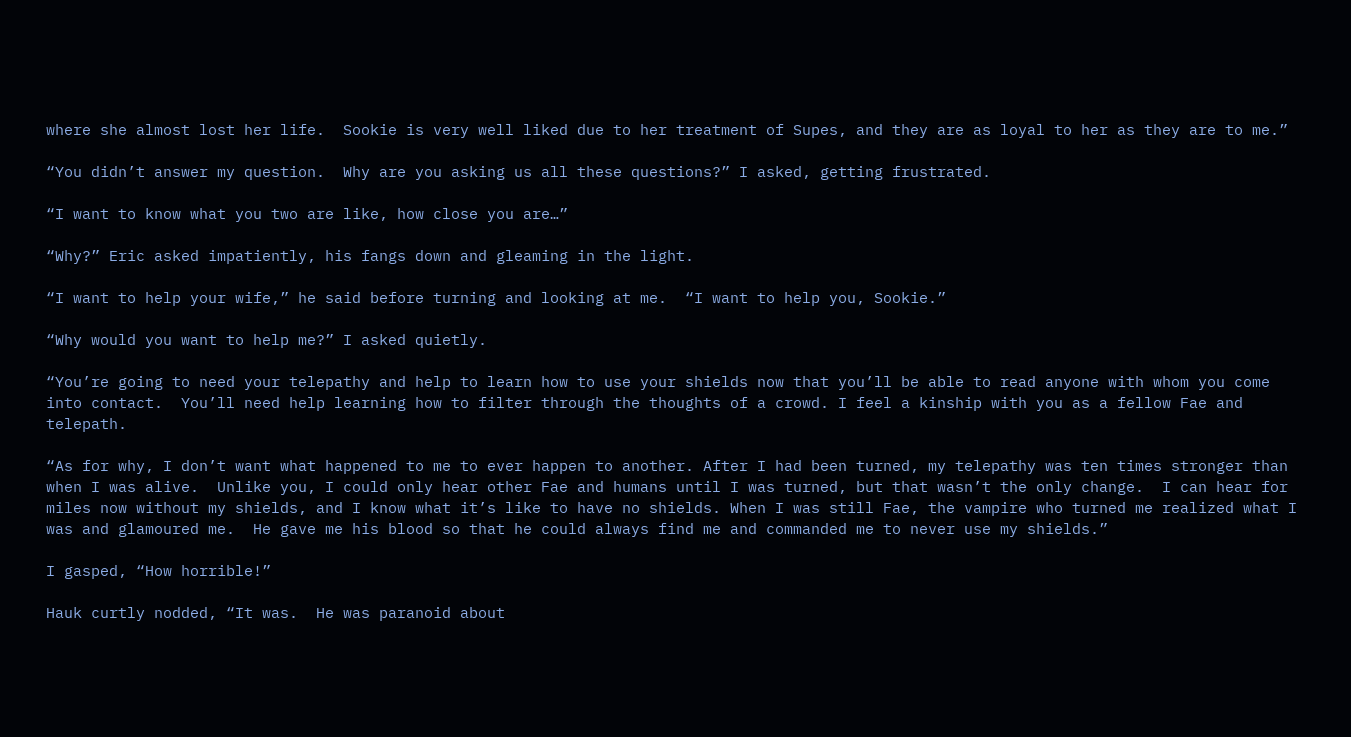where she almost lost her life.  Sookie is very well liked due to her treatment of Supes, and they are as loyal to her as they are to me.”

“You didn’t answer my question.  Why are you asking us all these questions?” I asked, getting frustrated.

“I want to know what you two are like, how close you are…”

“Why?” Eric asked impatiently, his fangs down and gleaming in the light.

“I want to help your wife,” he said before turning and looking at me.  “I want to help you, Sookie.”

“Why would you want to help me?” I asked quietly.

“You’re going to need your telepathy and help to learn how to use your shields now that you’ll be able to read anyone with whom you come into contact.  You’ll need help learning how to filter through the thoughts of a crowd. I feel a kinship with you as a fellow Fae and telepath.

“As for why, I don’t want what happened to me to ever happen to another. After I had been turned, my telepathy was ten times stronger than when I was alive.  Unlike you, I could only hear other Fae and humans until I was turned, but that wasn’t the only change.  I can hear for miles now without my shields, and I know what it’s like to have no shields. When I was still Fae, the vampire who turned me realized what I was and glamoured me.  He gave me his blood so that he could always find me and commanded me to never use my shields.”

I gasped, “How horrible!”

Hauk curtly nodded, “It was.  He was paranoid about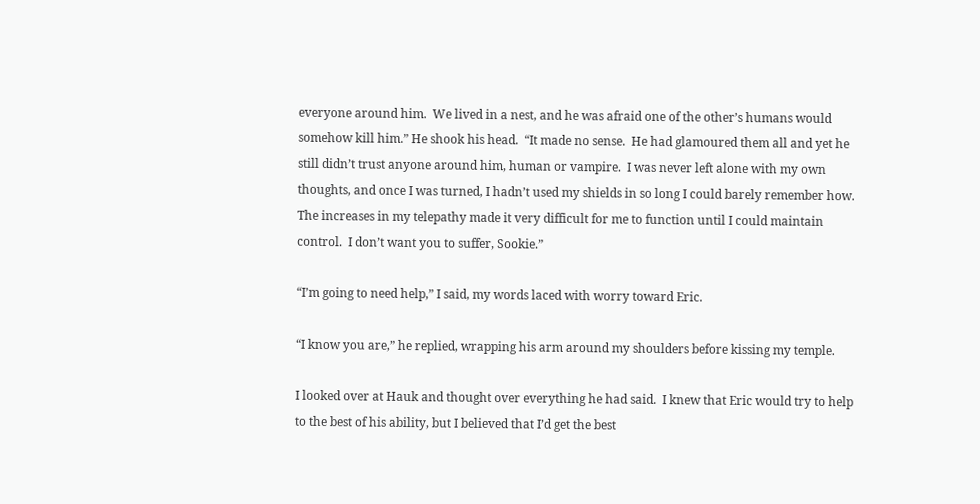everyone around him.  We lived in a nest, and he was afraid one of the other’s humans would somehow kill him.” He shook his head.  “It made no sense.  He had glamoured them all and yet he still didn’t trust anyone around him, human or vampire.  I was never left alone with my own thoughts, and once I was turned, I hadn’t used my shields in so long I could barely remember how. The increases in my telepathy made it very difficult for me to function until I could maintain control.  I don’t want you to suffer, Sookie.”

“I’m going to need help,” I said, my words laced with worry toward Eric.

“I know you are,” he replied, wrapping his arm around my shoulders before kissing my temple.

I looked over at Hauk and thought over everything he had said.  I knew that Eric would try to help to the best of his ability, but I believed that I’d get the best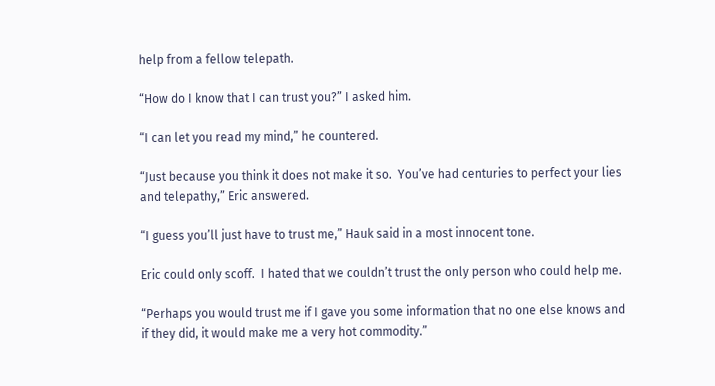help from a fellow telepath.

“How do I know that I can trust you?” I asked him.

“I can let you read my mind,” he countered.

“Just because you think it does not make it so.  You’ve had centuries to perfect your lies and telepathy,” Eric answered.

“I guess you’ll just have to trust me,” Hauk said in a most innocent tone.

Eric could only scoff.  I hated that we couldn’t trust the only person who could help me.

“Perhaps you would trust me if I gave you some information that no one else knows and if they did, it would make me a very hot commodity.”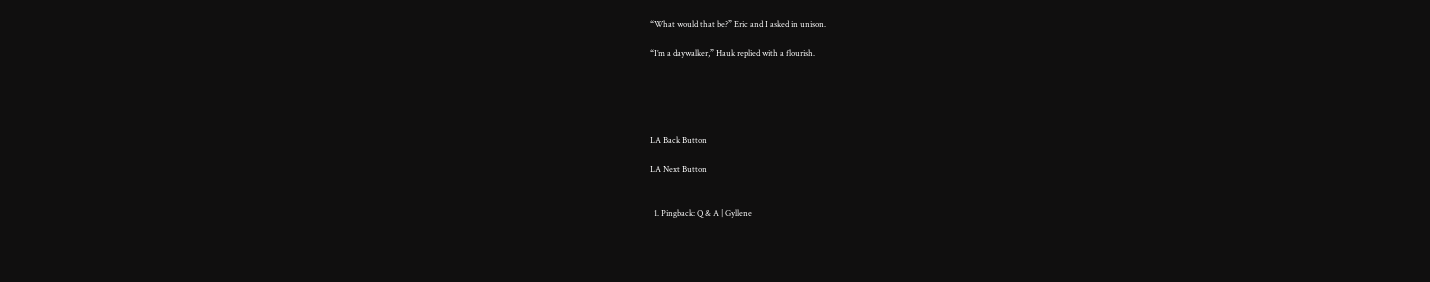“What would that be?” Eric and I asked in unison.

“I’m a daywalker,” Hauk replied with a flourish.





LA Back Button

LA Next Button


  1. Pingback: Q & A | Gyllene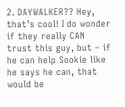2. DAYWALKER?? Hey, that’s cool! I do wonder if they really CAN trust this guy, but – if he can help Sookie like he says he can, that would be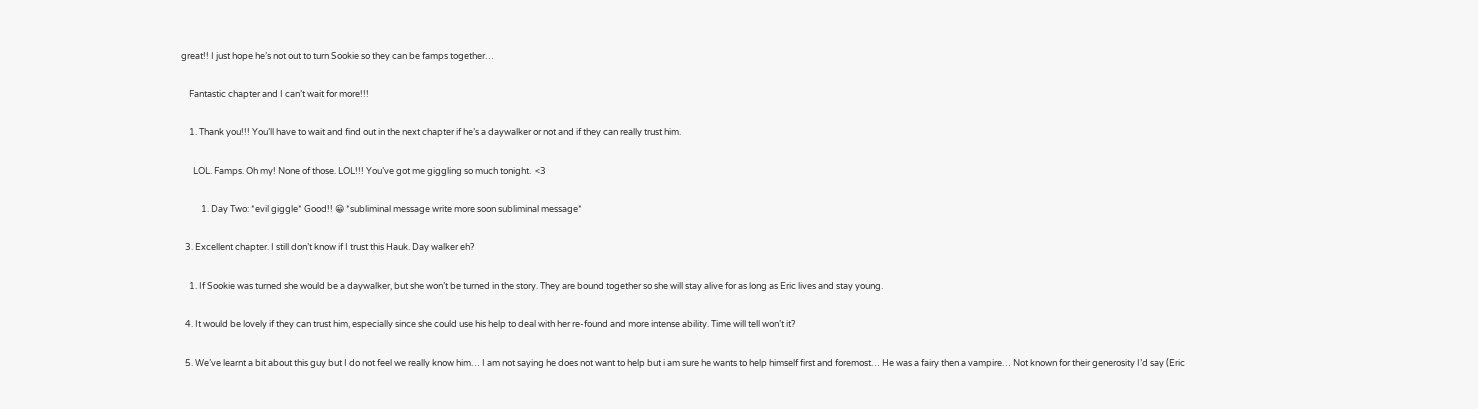great!! I just hope he’s not out to turn Sookie so they can be famps together…

    Fantastic chapter and I can’t wait for more!!!

    1. Thank you!!! You’ll have to wait and find out in the next chapter if he’s a daywalker or not and if they can really trust him.

      LOL. Famps. Oh my! None of those. LOL!!! You’ve got me giggling so much tonight.  <3

          1. Day Two: *evil giggle* Good!! 😀 *subliminal message write more soon subliminal message*

  3. Excellent chapter. I still don’t know if I trust this Hauk. Day walker eh?

    1. If Sookie was turned she would be a daywalker, but she won’t be turned in the story. They are bound together so she will stay alive for as long as Eric lives and stay young.

  4. It would be lovely if they can trust him, especially since she could use his help to deal with her re-found and more intense ability. Time will tell won’t it?

  5. We’ve learnt a bit about this guy but I do not feel we really know him… I am not saying he does not want to help but i am sure he wants to help himself first and foremost… He was a fairy then a vampire… Not known for their generosity I’d say (Eric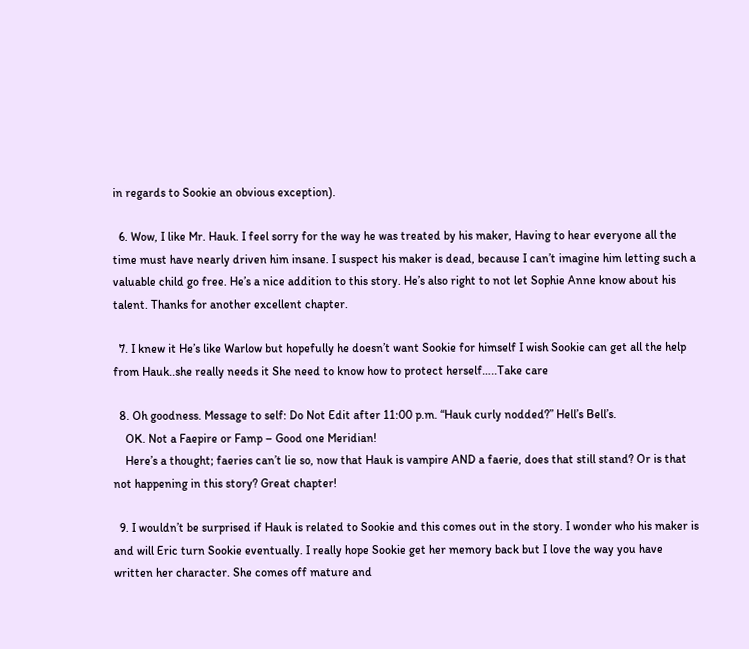in regards to Sookie an obvious exception).

  6. Wow, I like Mr. Hauk. I feel sorry for the way he was treated by his maker, Having to hear everyone all the time must have nearly driven him insane. I suspect his maker is dead, because I can’t imagine him letting such a valuable child go free. He’s a nice addition to this story. He’s also right to not let Sophie Anne know about his talent. Thanks for another excellent chapter.

  7. I knew it He’s like Warlow but hopefully he doesn’t want Sookie for himself I wish Sookie can get all the help from Hauk..she really needs it She need to know how to protect herself…..Take care

  8. Oh goodness. Message to self: Do Not Edit after 11:00 p.m. “Hauk curly nodded?” Hell’s Bell’s.
    OK. Not a Faepire or Famp – Good one Meridian!
    Here’s a thought; faeries can’t lie so, now that Hauk is vampire AND a faerie, does that still stand? Or is that not happening in this story? Great chapter!

  9. I wouldn’t be surprised if Hauk is related to Sookie and this comes out in the story. I wonder who his maker is and will Eric turn Sookie eventually. I really hope Sookie get her memory back but I love the way you have written her character. She comes off mature and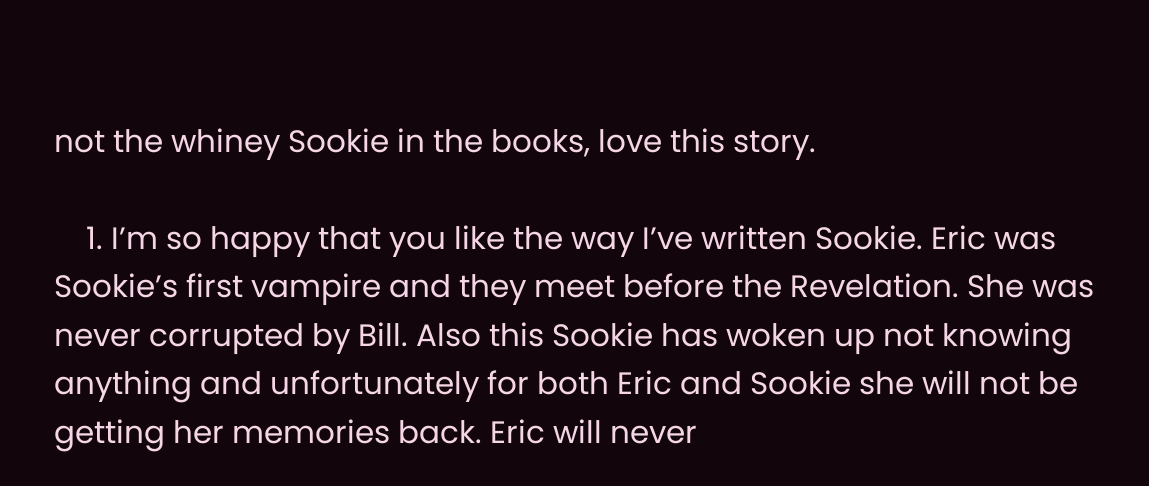not the whiney Sookie in the books, love this story.

    1. I’m so happy that you like the way I’ve written Sookie. Eric was Sookie’s first vampire and they meet before the Revelation. She was never corrupted by Bill. Also this Sookie has woken up not knowing anything and unfortunately for both Eric and Sookie she will not be getting her memories back. Eric will never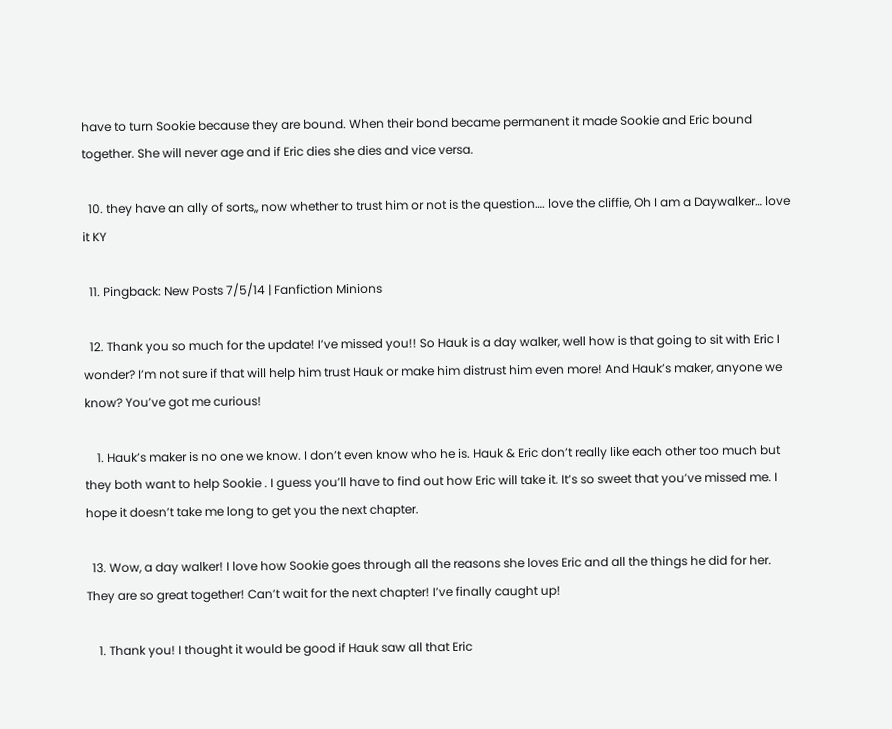have to turn Sookie because they are bound. When their bond became permanent it made Sookie and Eric bound together. She will never age and if Eric dies she dies and vice versa.

  10. they have an ally of sorts,, now whether to trust him or not is the question…. love the cliffie, Oh I am a Daywalker… love it KY

  11. Pingback: New Posts 7/5/14 | Fanfiction Minions

  12. Thank you so much for the update! I’ve missed you!! So Hauk is a day walker, well how is that going to sit with Eric I wonder? I’m not sure if that will help him trust Hauk or make him distrust him even more! And Hauk’s maker, anyone we know? You’ve got me curious!

    1. Hauk’s maker is no one we know. I don’t even know who he is. Hauk & Eric don’t really like each other too much but they both want to help Sookie . I guess you’ll have to find out how Eric will take it. It’s so sweet that you’ve missed me. I hope it doesn’t take me long to get you the next chapter.

  13. Wow, a day walker! I love how Sookie goes through all the reasons she loves Eric and all the things he did for her. They are so great together! Can’t wait for the next chapter! I’ve finally caught up!

    1. Thank you! I thought it would be good if Hauk saw all that Eric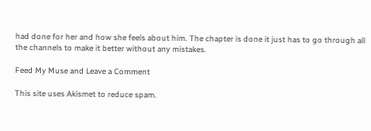had done for her and how she feels about him. The chapter is done it just has to go through all the channels to make it better without any mistakes.

Feed My Muse and Leave a Comment

This site uses Akismet to reduce spam.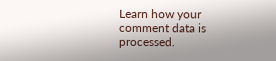Learn how your comment data is processed.